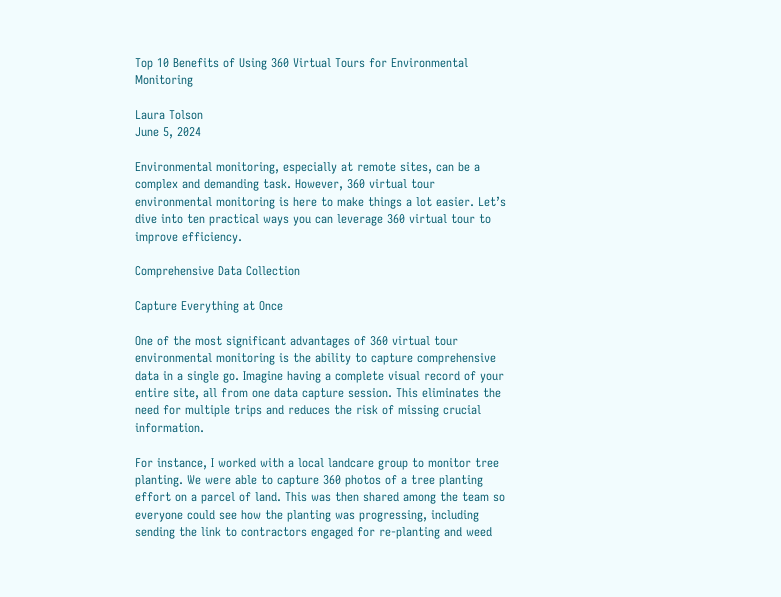Top 10 Benefits of Using 360 Virtual Tours for Environmental Monitoring

Laura Tolson
June 5, 2024

Environmental monitoring, especially at remote sites, can be a complex and demanding task. However, 360 virtual tour environmental monitoring is here to make things a lot easier. Let’s dive into ten practical ways you can leverage 360 virtual tour to improve efficiency.

Comprehensive Data Collection

Capture Everything at Once

One of the most significant advantages of 360 virtual tour environmental monitoring is the ability to capture comprehensive data in a single go. Imagine having a complete visual record of your entire site, all from one data capture session. This eliminates the need for multiple trips and reduces the risk of missing crucial information.

For instance, I worked with a local landcare group to monitor tree planting. We were able to capture 360 photos of a tree planting effort on a parcel of land. This was then shared among the team so everyone could see how the planting was progressing, including sending the link to contractors engaged for re-planting and weed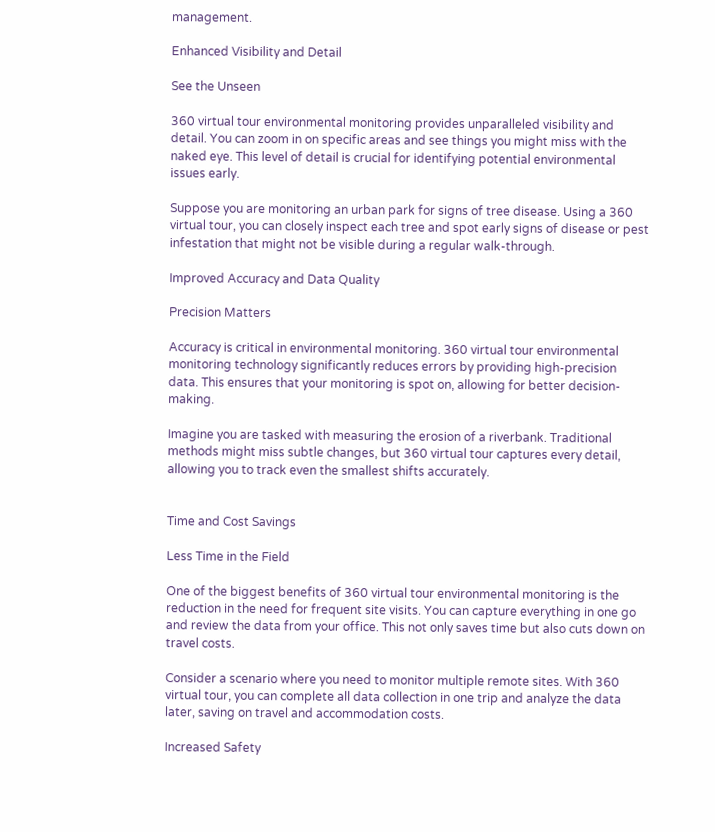management.

Enhanced Visibility and Detail

See the Unseen

360 virtual tour environmental monitoring provides unparalleled visibility and detail. You can zoom in on specific areas and see things you might miss with the naked eye. This level of detail is crucial for identifying potential environmental issues early.

Suppose you are monitoring an urban park for signs of tree disease. Using a 360 virtual tour, you can closely inspect each tree and spot early signs of disease or pest infestation that might not be visible during a regular walk-through.

Improved Accuracy and Data Quality

Precision Matters

Accuracy is critical in environmental monitoring. 360 virtual tour environmental monitoring technology significantly reduces errors by providing high-precision data. This ensures that your monitoring is spot on, allowing for better decision-making.

Imagine you are tasked with measuring the erosion of a riverbank. Traditional methods might miss subtle changes, but 360 virtual tour captures every detail, allowing you to track even the smallest shifts accurately.


Time and Cost Savings

Less Time in the Field

One of the biggest benefits of 360 virtual tour environmental monitoring is the reduction in the need for frequent site visits. You can capture everything in one go and review the data from your office. This not only saves time but also cuts down on travel costs.

Consider a scenario where you need to monitor multiple remote sites. With 360 virtual tour, you can complete all data collection in one trip and analyze the data later, saving on travel and accommodation costs.

Increased Safety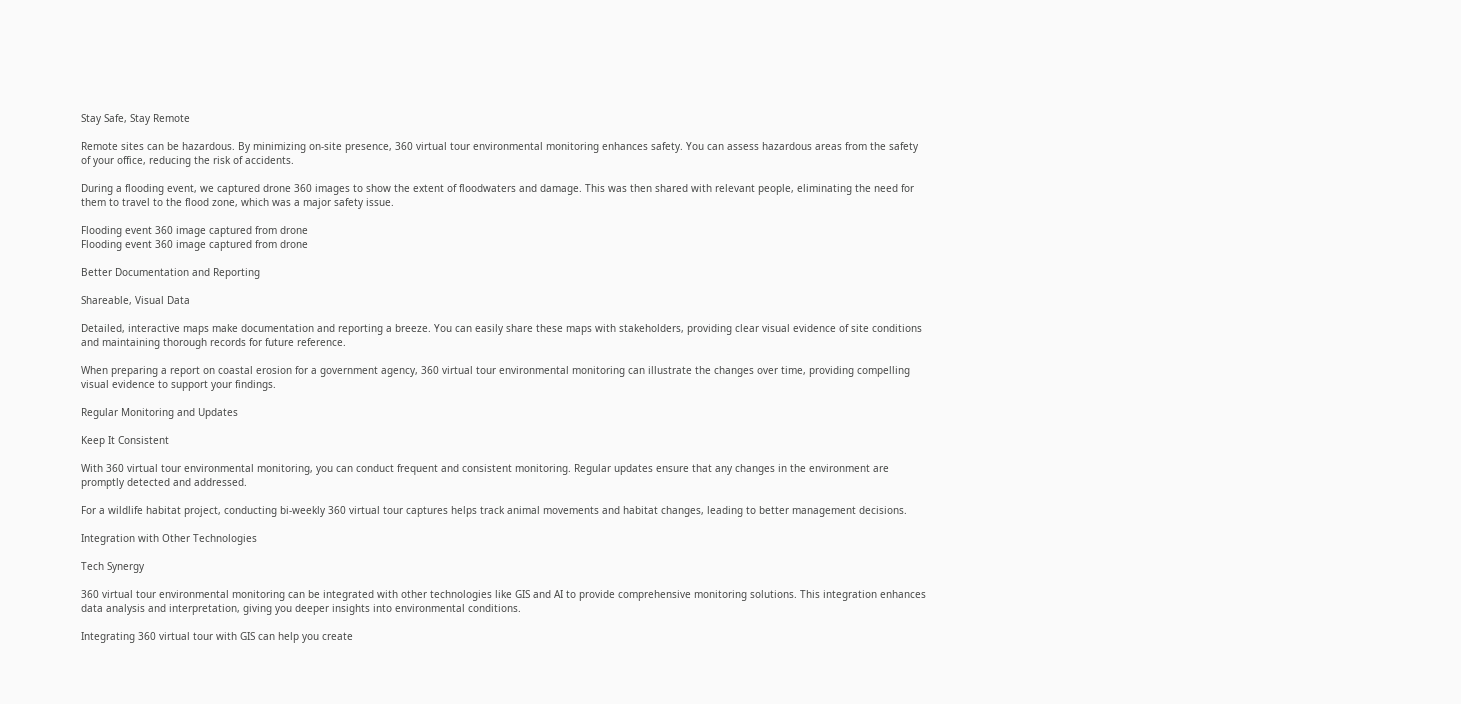Stay Safe, Stay Remote

Remote sites can be hazardous. By minimizing on-site presence, 360 virtual tour environmental monitoring enhances safety. You can assess hazardous areas from the safety of your office, reducing the risk of accidents.

During a flooding event, we captured drone 360 images to show the extent of floodwaters and damage. This was then shared with relevant people, eliminating the need for them to travel to the flood zone, which was a major safety issue.

Flooding event 360 image captured from drone
Flooding event 360 image captured from drone

Better Documentation and Reporting

Shareable, Visual Data

Detailed, interactive maps make documentation and reporting a breeze. You can easily share these maps with stakeholders, providing clear visual evidence of site conditions and maintaining thorough records for future reference.

When preparing a report on coastal erosion for a government agency, 360 virtual tour environmental monitoring can illustrate the changes over time, providing compelling visual evidence to support your findings.

Regular Monitoring and Updates

Keep It Consistent

With 360 virtual tour environmental monitoring, you can conduct frequent and consistent monitoring. Regular updates ensure that any changes in the environment are promptly detected and addressed.

For a wildlife habitat project, conducting bi-weekly 360 virtual tour captures helps track animal movements and habitat changes, leading to better management decisions.

Integration with Other Technologies

Tech Synergy

360 virtual tour environmental monitoring can be integrated with other technologies like GIS and AI to provide comprehensive monitoring solutions. This integration enhances data analysis and interpretation, giving you deeper insights into environmental conditions.

Integrating 360 virtual tour with GIS can help you create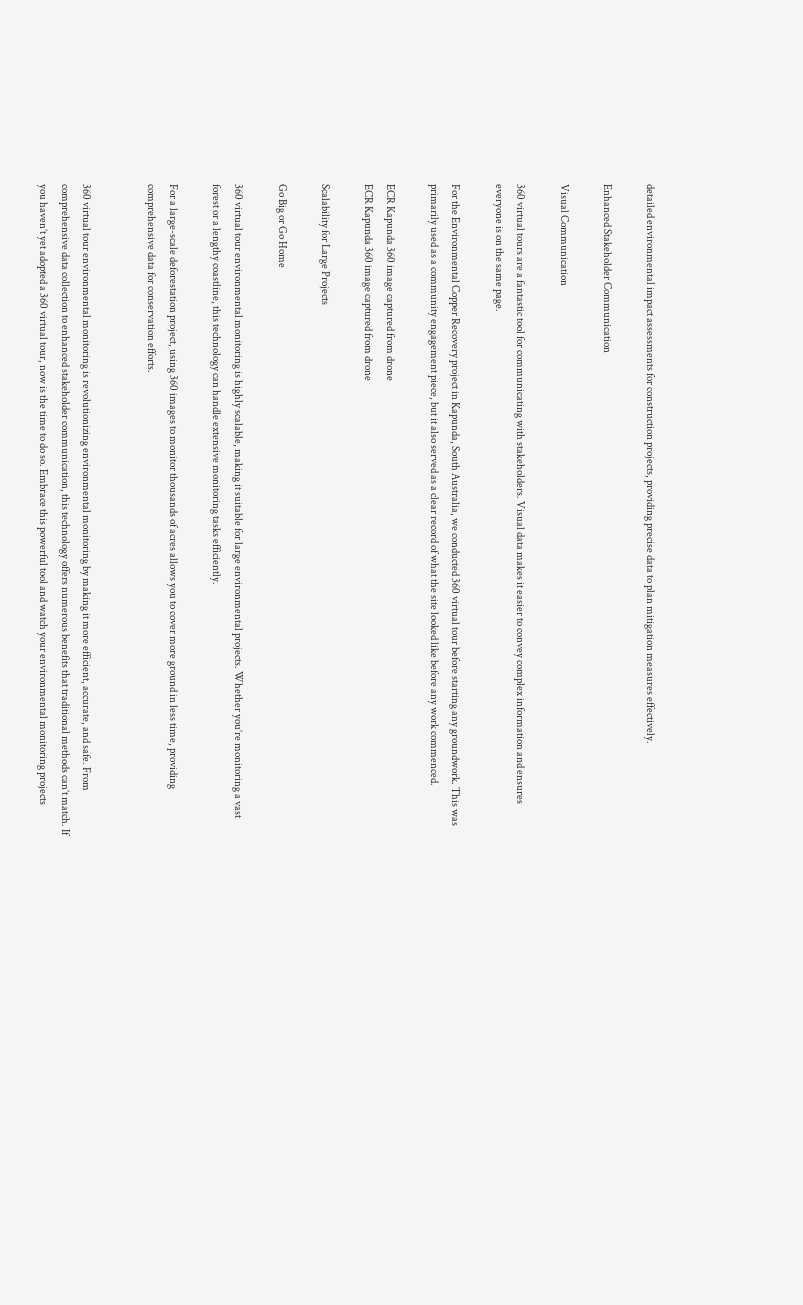detailed environmental impact assessments for construction projects, providing precise data to plan mitigation measures effectively.

Enhanced Stakeholder Communication

Visual Communication

360 virtual tours are a fantastic tool for communicating with stakeholders. Visual data makes it easier to convey complex information and ensures everyone is on the same page.

For the Environmental Copper Recovery project in Kapunda, South Australia, we conducted 360 virtual tour before starting any groundwork. This was primarily used as a community engagement piece, but it also served as a clear record of what the site looked like before any work commenced.

ECR Kapunda 360 image captured from drone
ECR Kapunda 360 image captured from drone

Scalability for Large Projects

Go Big or Go Home

360 virtual tour environmental monitoring is highly scalable, making it suitable for large environmental projects. Whether you’re monitoring a vast forest or a lengthy coastline, this technology can handle extensive monitoring tasks efficiently.

For a large-scale deforestation project, using 360 images to monitor thousands of acres allows you to cover more ground in less time, providing comprehensive data for conservation efforts.


360 virtual tour environmental monitoring is revolutionizing environmental monitoring by making it more efficient, accurate, and safe. From comprehensive data collection to enhanced stakeholder communication, this technology offers numerous benefits that traditional methods can’t match. If you haven’t yet adopted a 360 virtual tour, now is the time to do so. Embrace this powerful tool and watch your environmental monitoring projects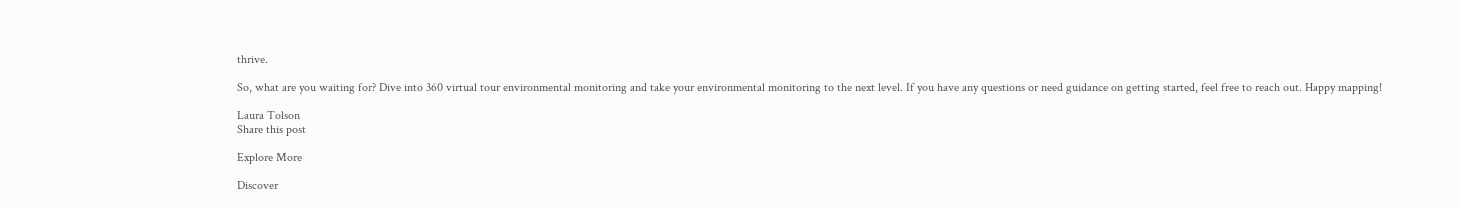thrive.

So, what are you waiting for? Dive into 360 virtual tour environmental monitoring and take your environmental monitoring to the next level. If you have any questions or need guidance on getting started, feel free to reach out. Happy mapping!

Laura Tolson
Share this post

Explore More

Discover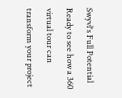Swyvl's Full Potential
Ready to see how a 360 virtual tour can transform your project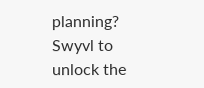planning?
Swyvl to unlock the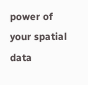power of your spatial data